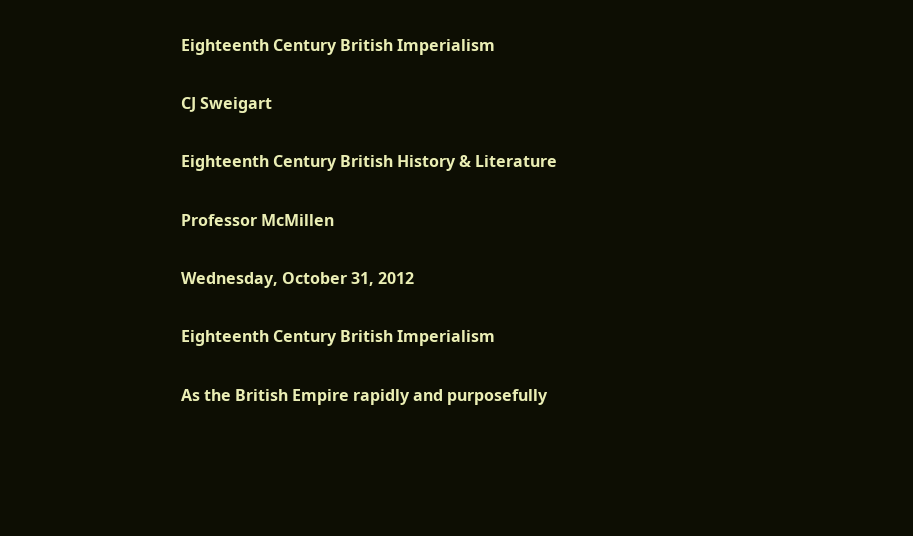Eighteenth Century British Imperialism

CJ Sweigart

Eighteenth Century British History & Literature

Professor McMillen

Wednesday, October 31, 2012

Eighteenth Century British Imperialism

As the British Empire rapidly and purposefully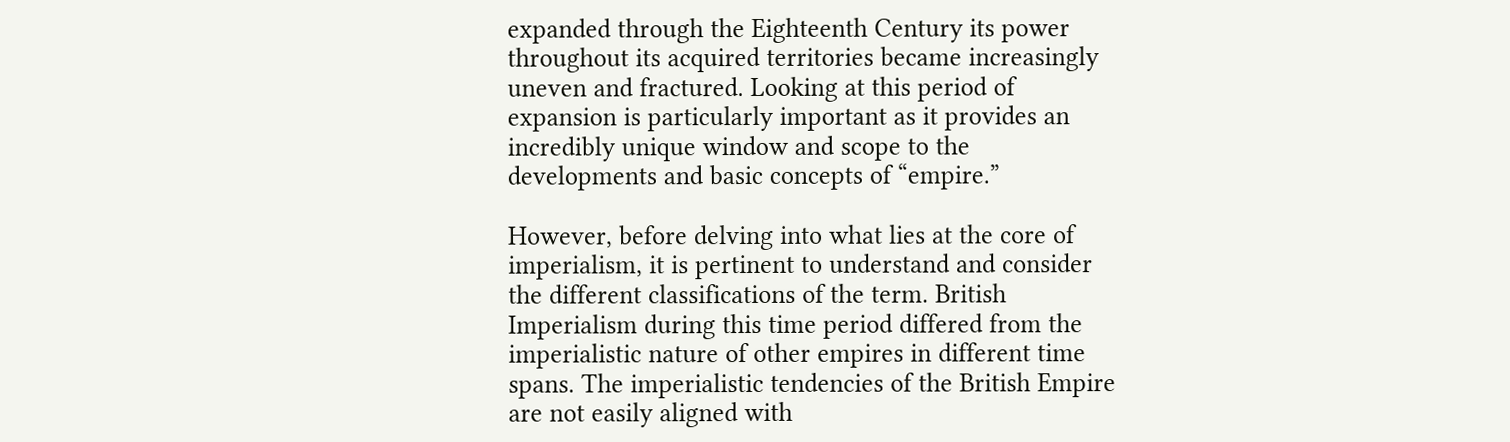expanded through the Eighteenth Century its power throughout its acquired territories became increasingly uneven and fractured. Looking at this period of expansion is particularly important as it provides an incredibly unique window and scope to the developments and basic concepts of “empire.”

However, before delving into what lies at the core of imperialism, it is pertinent to understand and consider the different classifications of the term. British Imperialism during this time period differed from the imperialistic nature of other empires in different time spans. The imperialistic tendencies of the British Empire are not easily aligned with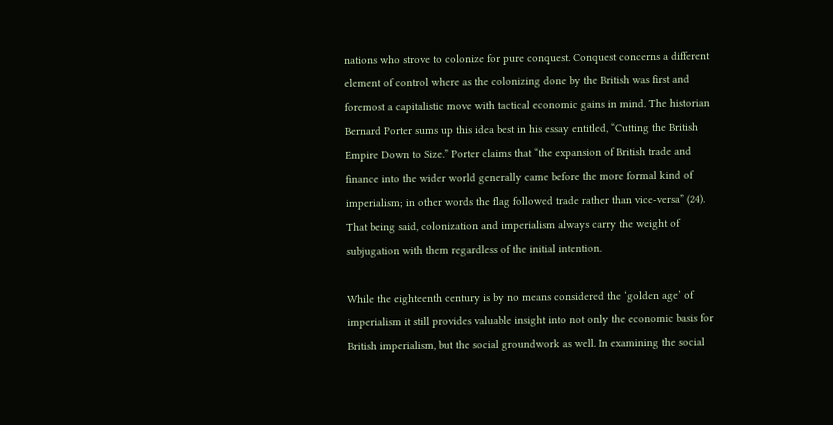nations who strove to colonize for pure conquest. Conquest concerns a different element of control where as the colonizing done by the British was first and foremost a capitalistic move with tactical economic gains in mind. The historian Bernard Porter sums up this idea best in his essay entitled, “Cutting the British Empire Down to Size.” Porter claims that “the expansion of British trade and finance into the wider world generally came before the more formal kind of imperialism; in other words the flag followed trade rather than vice-versa” (24). That being said, colonization and imperialism always carry the weight of subjugation with them regardless of the initial intention.

While the eighteenth century is by no means considered the ‘golden age’ of imperialism it still provides valuable insight into not only the economic basis for British imperialism, but the social groundwork as well. In examining the social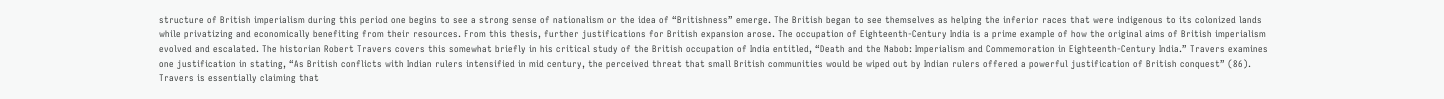structure of British imperialism during this period one begins to see a strong sense of nationalism or the idea of “Britishness” emerge. The British began to see themselves as helping the inferior races that were indigenous to its colonized lands while privatizing and economically benefiting from their resources. From this thesis, further justifications for British expansion arose. The occupation of Eighteenth-Century India is a prime example of how the original aims of British imperialism evolved and escalated. The historian Robert Travers covers this somewhat briefly in his critical study of the British occupation of India entitled, “Death and the Nabob: Imperialism and Commemoration in Eighteenth-Century India.” Travers examines one justification in stating, “As British conflicts with Indian rulers intensified in mid century, the perceived threat that small British communities would be wiped out by Indian rulers offered a powerful justification of British conquest” (86). Travers is essentially claiming that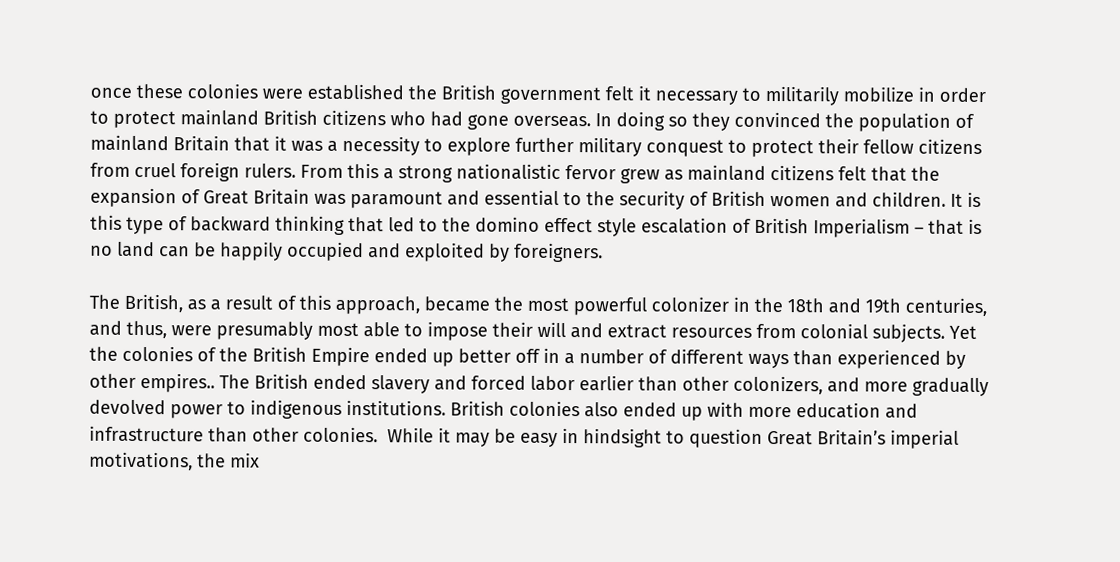once these colonies were established the British government felt it necessary to militarily mobilize in order to protect mainland British citizens who had gone overseas. In doing so they convinced the population of mainland Britain that it was a necessity to explore further military conquest to protect their fellow citizens from cruel foreign rulers. From this a strong nationalistic fervor grew as mainland citizens felt that the expansion of Great Britain was paramount and essential to the security of British women and children. It is this type of backward thinking that led to the domino effect style escalation of British Imperialism – that is no land can be happily occupied and exploited by foreigners.

The British, as a result of this approach, became the most powerful colonizer in the 18th and 19th centuries, and thus, were presumably most able to impose their will and extract resources from colonial subjects. Yet the colonies of the British Empire ended up better off in a number of different ways than experienced by other empires.. The British ended slavery and forced labor earlier than other colonizers, and more gradually devolved power to indigenous institutions. British colonies also ended up with more education and infrastructure than other colonies.  While it may be easy in hindsight to question Great Britain’s imperial motivations, the mix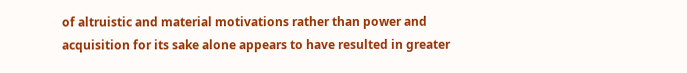of altruistic and material motivations rather than power and acquisition for its sake alone appears to have resulted in greater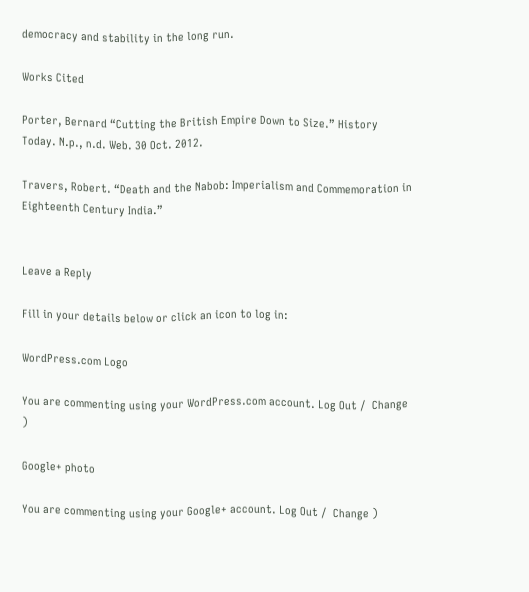democracy and stability in the long run.

Works Cited

Porter, Bernard “Cutting the British Empire Down to Size.” History Today. N.p., n.d. Web. 30 Oct. 2012.

Travers, Robert. “Death and the Nabob: Imperialism and Commemoration in Eighteenth Century India.”


Leave a Reply

Fill in your details below or click an icon to log in:

WordPress.com Logo

You are commenting using your WordPress.com account. Log Out /  Change )

Google+ photo

You are commenting using your Google+ account. Log Out /  Change )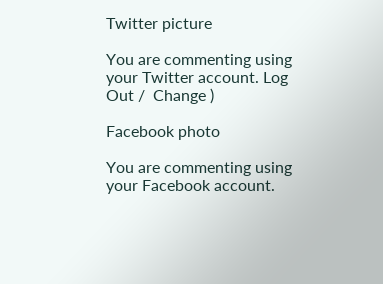Twitter picture

You are commenting using your Twitter account. Log Out /  Change )

Facebook photo

You are commenting using your Facebook account.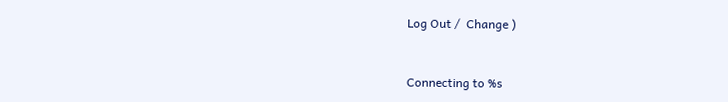Log Out /  Change )


Connecting to %s